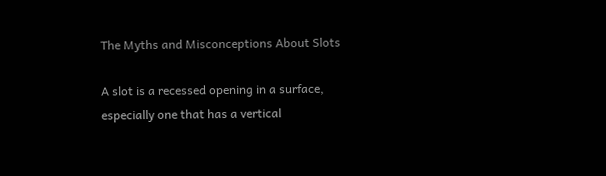The Myths and Misconceptions About Slots

A slot is a recessed opening in a surface, especially one that has a vertical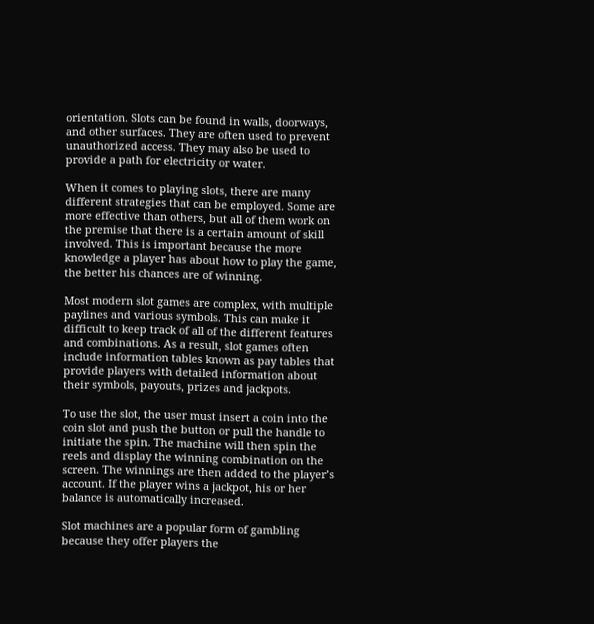orientation. Slots can be found in walls, doorways, and other surfaces. They are often used to prevent unauthorized access. They may also be used to provide a path for electricity or water.

When it comes to playing slots, there are many different strategies that can be employed. Some are more effective than others, but all of them work on the premise that there is a certain amount of skill involved. This is important because the more knowledge a player has about how to play the game, the better his chances are of winning.

Most modern slot games are complex, with multiple paylines and various symbols. This can make it difficult to keep track of all of the different features and combinations. As a result, slot games often include information tables known as pay tables that provide players with detailed information about their symbols, payouts, prizes and jackpots.

To use the slot, the user must insert a coin into the coin slot and push the button or pull the handle to initiate the spin. The machine will then spin the reels and display the winning combination on the screen. The winnings are then added to the player’s account. If the player wins a jackpot, his or her balance is automatically increased.

Slot machines are a popular form of gambling because they offer players the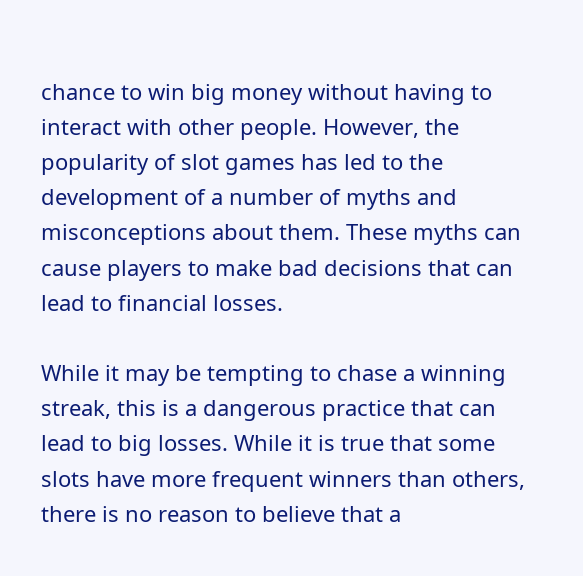chance to win big money without having to interact with other people. However, the popularity of slot games has led to the development of a number of myths and misconceptions about them. These myths can cause players to make bad decisions that can lead to financial losses.

While it may be tempting to chase a winning streak, this is a dangerous practice that can lead to big losses. While it is true that some slots have more frequent winners than others, there is no reason to believe that a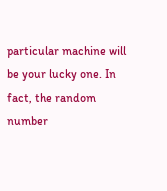particular machine will be your lucky one. In fact, the random number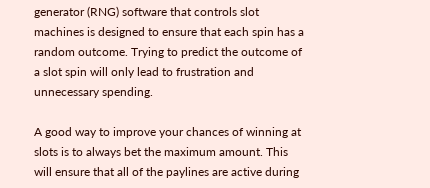generator (RNG) software that controls slot machines is designed to ensure that each spin has a random outcome. Trying to predict the outcome of a slot spin will only lead to frustration and unnecessary spending.

A good way to improve your chances of winning at slots is to always bet the maximum amount. This will ensure that all of the paylines are active during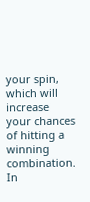your spin, which will increase your chances of hitting a winning combination. In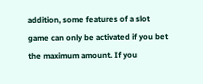addition, some features of a slot game can only be activated if you bet the maximum amount. If you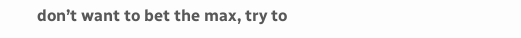don’t want to bet the max, try to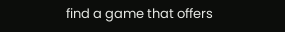find a game that offers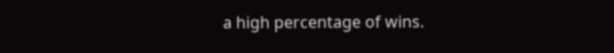a high percentage of wins.